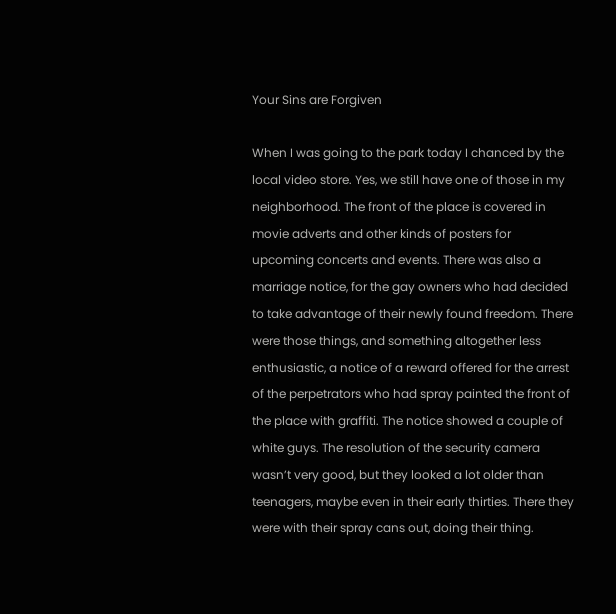Your Sins are Forgiven

When I was going to the park today I chanced by the local video store. Yes, we still have one of those in my neighborhood. The front of the place is covered in movie adverts and other kinds of posters for upcoming concerts and events. There was also a marriage notice, for the gay owners who had decided to take advantage of their newly found freedom. There were those things, and something altogether less enthusiastic, a notice of a reward offered for the arrest of the perpetrators who had spray painted the front of the place with graffiti. The notice showed a couple of white guys. The resolution of the security camera wasn’t very good, but they looked a lot older than teenagers, maybe even in their early thirties. There they were with their spray cans out, doing their thing.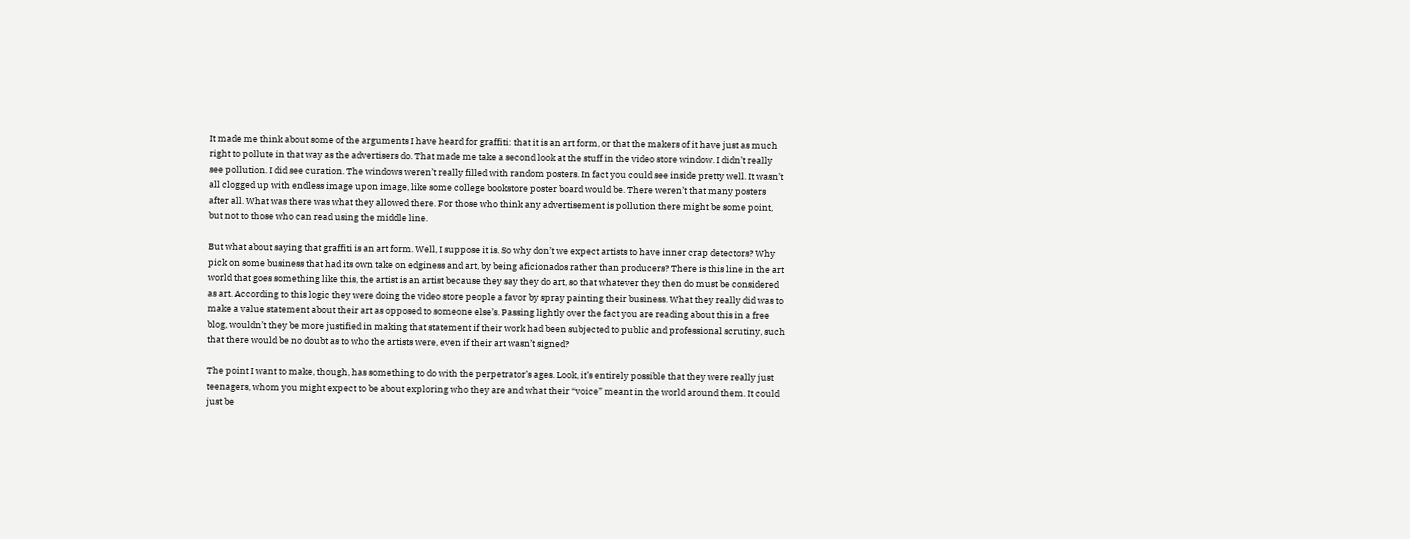It made me think about some of the arguments I have heard for graffiti: that it is an art form, or that the makers of it have just as much right to pollute in that way as the advertisers do. That made me take a second look at the stuff in the video store window. I didn’t really see pollution. I did see curation. The windows weren’t really filled with random posters. In fact you could see inside pretty well. It wasn’t all clogged up with endless image upon image, like some college bookstore poster board would be. There weren’t that many posters after all. What was there was what they allowed there. For those who think any advertisement is pollution there might be some point, but not to those who can read using the middle line.

But what about saying that graffiti is an art form. Well, I suppose it is. So why don’t we expect artists to have inner crap detectors? Why pick on some business that had its own take on edginess and art, by being aficionados rather than producers? There is this line in the art world that goes something like this, the artist is an artist because they say they do art, so that whatever they then do must be considered as art. According to this logic they were doing the video store people a favor by spray painting their business. What they really did was to make a value statement about their art as opposed to someone else’s. Passing lightly over the fact you are reading about this in a free blog, wouldn’t they be more justified in making that statement if their work had been subjected to public and professional scrutiny, such that there would be no doubt as to who the artists were, even if their art wasn’t signed?

The point I want to make, though, has something to do with the perpetrator’s ages. Look, it’s entirely possible that they were really just teenagers, whom you might expect to be about exploring who they are and what their “voice” meant in the world around them. It could just be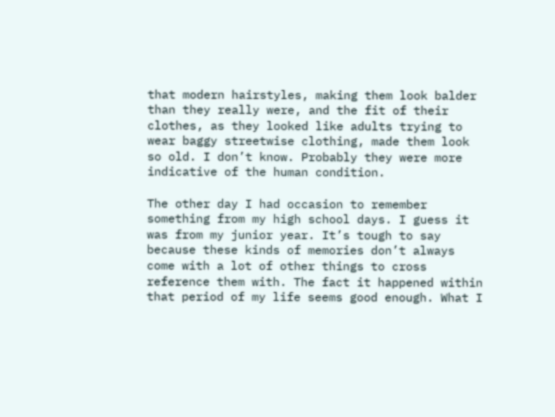that modern hairstyles, making them look balder than they really were, and the fit of their clothes, as they looked like adults trying to wear baggy streetwise clothing, made them look so old. I don’t know. Probably they were more indicative of the human condition.

The other day I had occasion to remember something from my high school days. I guess it was from my junior year. It’s tough to say because these kinds of memories don’t always come with a lot of other things to cross reference them with. The fact it happened within that period of my life seems good enough. What I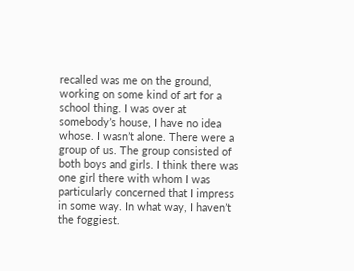recalled was me on the ground, working on some kind of art for a school thing. I was over at somebody’s house, I have no idea whose. I wasn’t alone. There were a group of us. The group consisted of both boys and girls. I think there was one girl there with whom I was particularly concerned that I impress in some way. In what way, I haven’t the foggiest.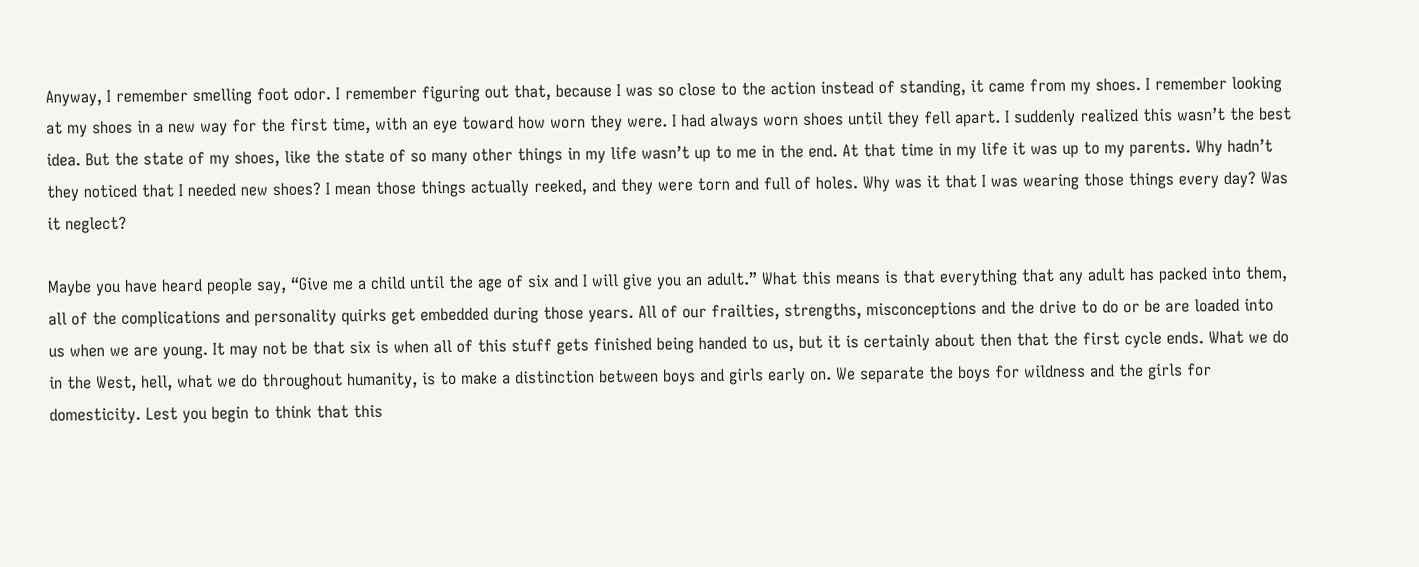Anyway, I remember smelling foot odor. I remember figuring out that, because I was so close to the action instead of standing, it came from my shoes. I remember looking at my shoes in a new way for the first time, with an eye toward how worn they were. I had always worn shoes until they fell apart. I suddenly realized this wasn’t the best idea. But the state of my shoes, like the state of so many other things in my life wasn’t up to me in the end. At that time in my life it was up to my parents. Why hadn’t they noticed that I needed new shoes? I mean those things actually reeked, and they were torn and full of holes. Why was it that I was wearing those things every day? Was it neglect?

Maybe you have heard people say, “Give me a child until the age of six and I will give you an adult.” What this means is that everything that any adult has packed into them, all of the complications and personality quirks get embedded during those years. All of our frailties, strengths, misconceptions and the drive to do or be are loaded into us when we are young. It may not be that six is when all of this stuff gets finished being handed to us, but it is certainly about then that the first cycle ends. What we do in the West, hell, what we do throughout humanity, is to make a distinction between boys and girls early on. We separate the boys for wildness and the girls for domesticity. Lest you begin to think that this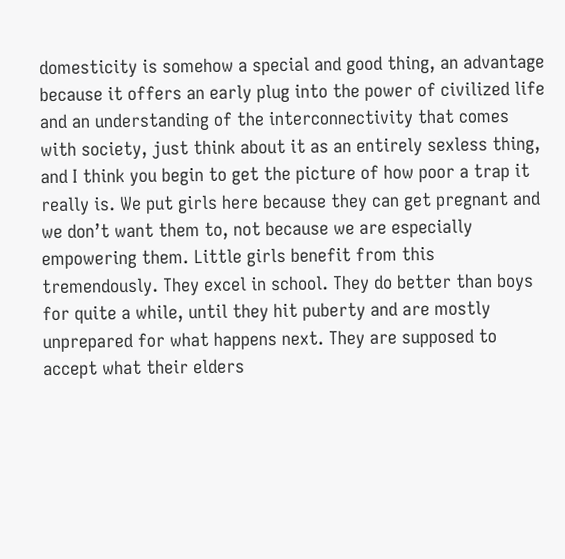domesticity is somehow a special and good thing, an advantage because it offers an early plug into the power of civilized life and an understanding of the interconnectivity that comes with society, just think about it as an entirely sexless thing, and I think you begin to get the picture of how poor a trap it really is. We put girls here because they can get pregnant and we don’t want them to, not because we are especially empowering them. Little girls benefit from this tremendously. They excel in school. They do better than boys for quite a while, until they hit puberty and are mostly unprepared for what happens next. They are supposed to accept what their elders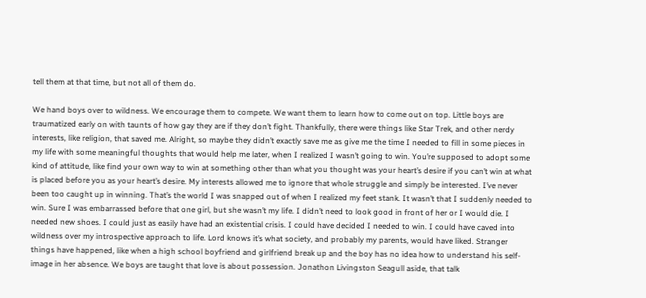tell them at that time, but not all of them do.

We hand boys over to wildness. We encourage them to compete. We want them to learn how to come out on top. Little boys are traumatized early on with taunts of how gay they are if they don’t fight. Thankfully, there were things like Star Trek, and other nerdy interests, like religion, that saved me. Alright, so maybe they didn’t exactly save me as give me the time I needed to fill in some pieces in my life with some meaningful thoughts that would help me later, when I realized I wasn’t going to win. You’re supposed to adopt some kind of attitude, like find your own way to win at something other than what you thought was your heart’s desire if you can’t win at what is placed before you as your heart’s desire. My interests allowed me to ignore that whole struggle and simply be interested. I’ve never been too caught up in winning. That’s the world I was snapped out of when I realized my feet stank. It wasn’t that I suddenly needed to win. Sure I was embarrassed before that one girl, but she wasn’t my life. I didn’t need to look good in front of her or I would die. I needed new shoes. I could just as easily have had an existential crisis. I could have decided I needed to win. I could have caved into wildness over my introspective approach to life. Lord knows it’s what society, and probably my parents, would have liked. Stranger things have happened, like when a high school boyfriend and girlfriend break up and the boy has no idea how to understand his self-image in her absence. We boys are taught that love is about possession. Jonathon Livingston Seagull aside, that talk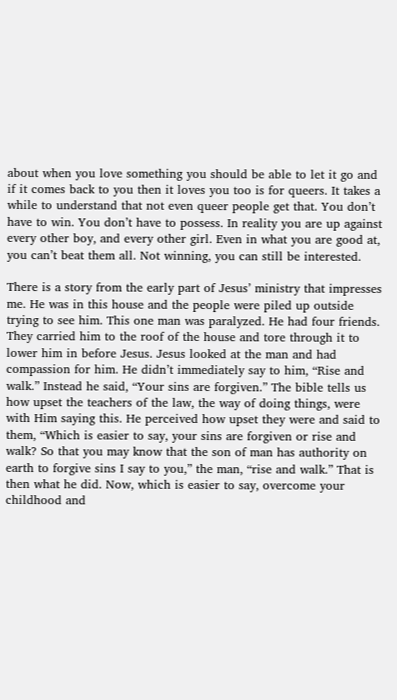about when you love something you should be able to let it go and if it comes back to you then it loves you too is for queers. It takes a while to understand that not even queer people get that. You don’t have to win. You don’t have to possess. In reality you are up against every other boy, and every other girl. Even in what you are good at, you can’t beat them all. Not winning, you can still be interested.

There is a story from the early part of Jesus’ ministry that impresses me. He was in this house and the people were piled up outside trying to see him. This one man was paralyzed. He had four friends. They carried him to the roof of the house and tore through it to lower him in before Jesus. Jesus looked at the man and had compassion for him. He didn’t immediately say to him, “Rise and walk.” Instead he said, “Your sins are forgiven.” The bible tells us how upset the teachers of the law, the way of doing things, were with Him saying this. He perceived how upset they were and said to them, “Which is easier to say, your sins are forgiven or rise and walk? So that you may know that the son of man has authority on earth to forgive sins I say to you,” the man, “rise and walk.” That is then what he did. Now, which is easier to say, overcome your childhood and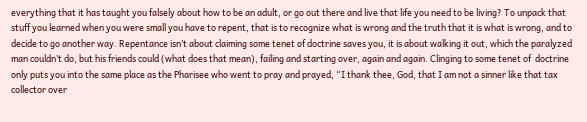everything that it has taught you falsely about how to be an adult, or go out there and live that life you need to be living? To unpack that stuff you learned when you were small you have to repent, that is to recognize what is wrong and the truth that it is what is wrong, and to decide to go another way. Repentance isn’t about claiming some tenet of doctrine saves you, it is about walking it out, which the paralyzed man couldn’t do, but his friends could (what does that mean), failing and starting over, again and again. Clinging to some tenet of  doctrine only puts you into the same place as the Pharisee who went to pray and prayed, “I thank thee, God, that I am not a sinner like that tax collector over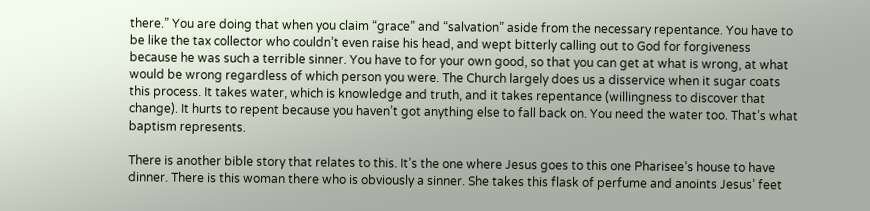there.” You are doing that when you claim “grace” and “salvation” aside from the necessary repentance. You have to be like the tax collector who couldn’t even raise his head, and wept bitterly calling out to God for forgiveness because he was such a terrible sinner. You have to for your own good, so that you can get at what is wrong, at what would be wrong regardless of which person you were. The Church largely does us a disservice when it sugar coats this process. It takes water, which is knowledge and truth, and it takes repentance (willingness to discover that change). It hurts to repent because you haven’t got anything else to fall back on. You need the water too. That’s what baptism represents.

There is another bible story that relates to this. It’s the one where Jesus goes to this one Pharisee’s house to have dinner. There is this woman there who is obviously a sinner. She takes this flask of perfume and anoints Jesus’ feet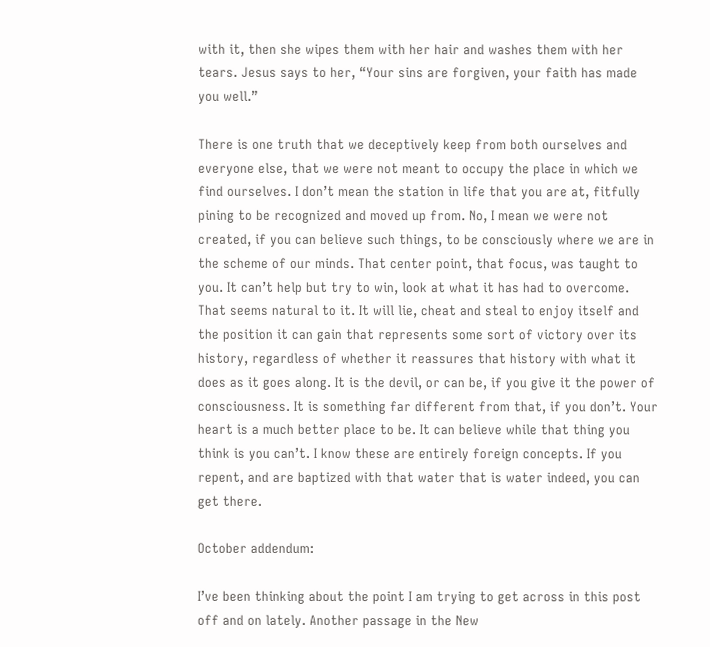with it, then she wipes them with her hair and washes them with her tears. Jesus says to her, “Your sins are forgiven, your faith has made you well.”

There is one truth that we deceptively keep from both ourselves and everyone else, that we were not meant to occupy the place in which we find ourselves. I don’t mean the station in life that you are at, fitfully pining to be recognized and moved up from. No, I mean we were not created, if you can believe such things, to be consciously where we are in the scheme of our minds. That center point, that focus, was taught to you. It can’t help but try to win, look at what it has had to overcome. That seems natural to it. It will lie, cheat and steal to enjoy itself and the position it can gain that represents some sort of victory over its history, regardless of whether it reassures that history with what it does as it goes along. It is the devil, or can be, if you give it the power of consciousness. It is something far different from that, if you don’t. Your heart is a much better place to be. It can believe while that thing you think is you can’t. I know these are entirely foreign concepts. If you repent, and are baptized with that water that is water indeed, you can get there.

October addendum:

I’ve been thinking about the point I am trying to get across in this post off and on lately. Another passage in the New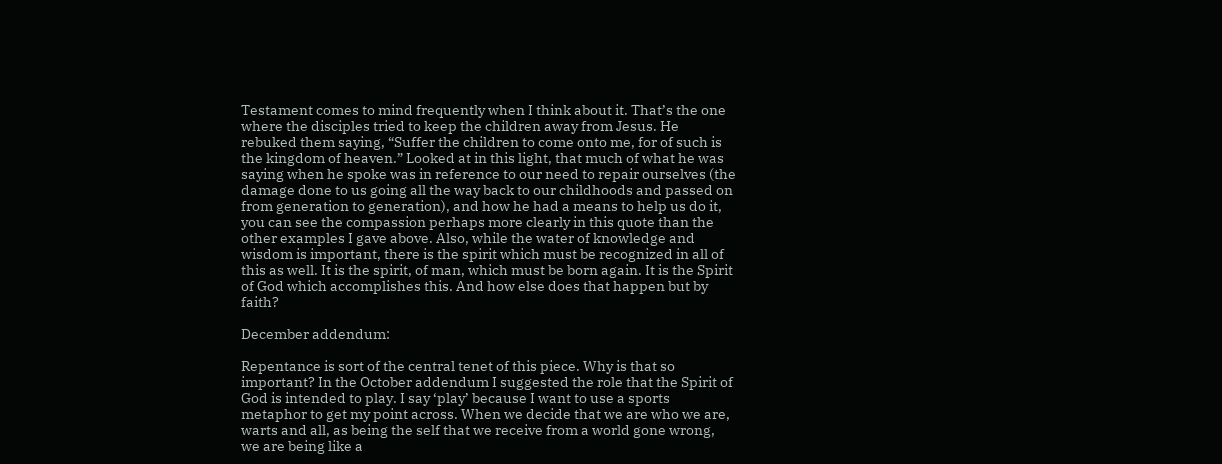Testament comes to mind frequently when I think about it. That’s the one where the disciples tried to keep the children away from Jesus. He rebuked them saying, “Suffer the children to come onto me, for of such is the kingdom of heaven.” Looked at in this light, that much of what he was saying when he spoke was in reference to our need to repair ourselves (the damage done to us going all the way back to our childhoods and passed on from generation to generation), and how he had a means to help us do it, you can see the compassion perhaps more clearly in this quote than the other examples I gave above. Also, while the water of knowledge and wisdom is important, there is the spirit which must be recognized in all of this as well. It is the spirit, of man, which must be born again. It is the Spirit of God which accomplishes this. And how else does that happen but by faith?

December addendum:

Repentance is sort of the central tenet of this piece. Why is that so important? In the October addendum I suggested the role that the Spirit of God is intended to play. I say ‘play’ because I want to use a sports metaphor to get my point across. When we decide that we are who we are, warts and all, as being the self that we receive from a world gone wrong, we are being like a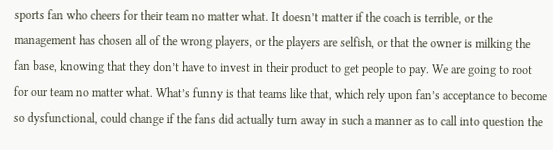sports fan who cheers for their team no matter what. It doesn’t matter if the coach is terrible, or the management has chosen all of the wrong players, or the players are selfish, or that the owner is milking the fan base, knowing that they don’t have to invest in their product to get people to pay. We are going to root for our team no matter what. What’s funny is that teams like that, which rely upon fan’s acceptance to become so dysfunctional, could change if the fans did actually turn away in such a manner as to call into question the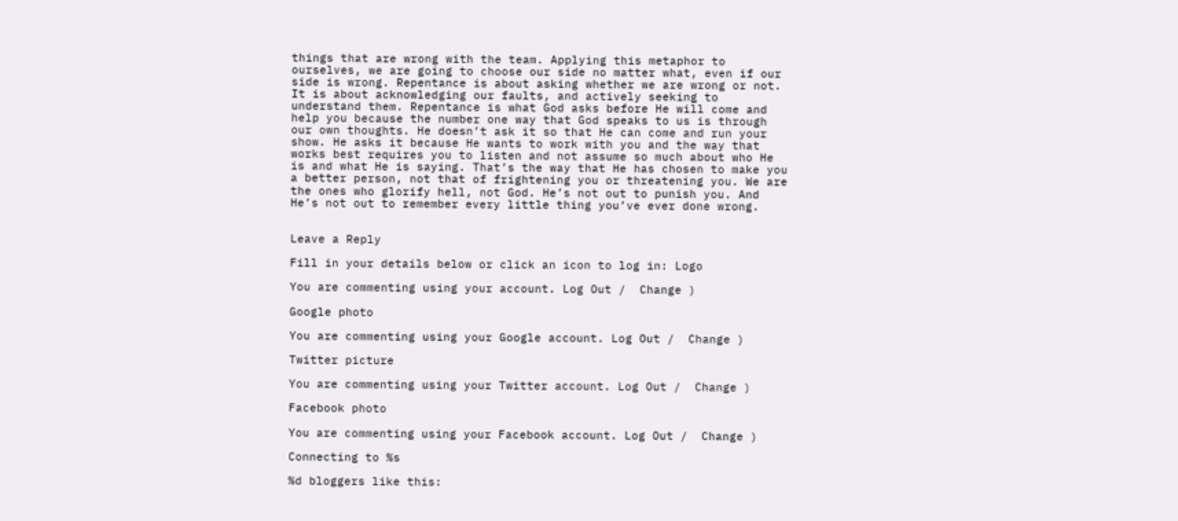things that are wrong with the team. Applying this metaphor to ourselves, we are going to choose our side no matter what, even if our side is wrong. Repentance is about asking whether we are wrong or not. It is about acknowledging our faults, and actively seeking to understand them. Repentance is what God asks before He will come and help you because the number one way that God speaks to us is through our own thoughts. He doesn’t ask it so that He can come and run your show. He asks it because He wants to work with you and the way that works best requires you to listen and not assume so much about who He is and what He is saying. That’s the way that He has chosen to make you a better person, not that of frightening you or threatening you. We are the ones who glorify hell, not God. He’s not out to punish you. And He’s not out to remember every little thing you’ve ever done wrong.


Leave a Reply

Fill in your details below or click an icon to log in: Logo

You are commenting using your account. Log Out /  Change )

Google photo

You are commenting using your Google account. Log Out /  Change )

Twitter picture

You are commenting using your Twitter account. Log Out /  Change )

Facebook photo

You are commenting using your Facebook account. Log Out /  Change )

Connecting to %s

%d bloggers like this: